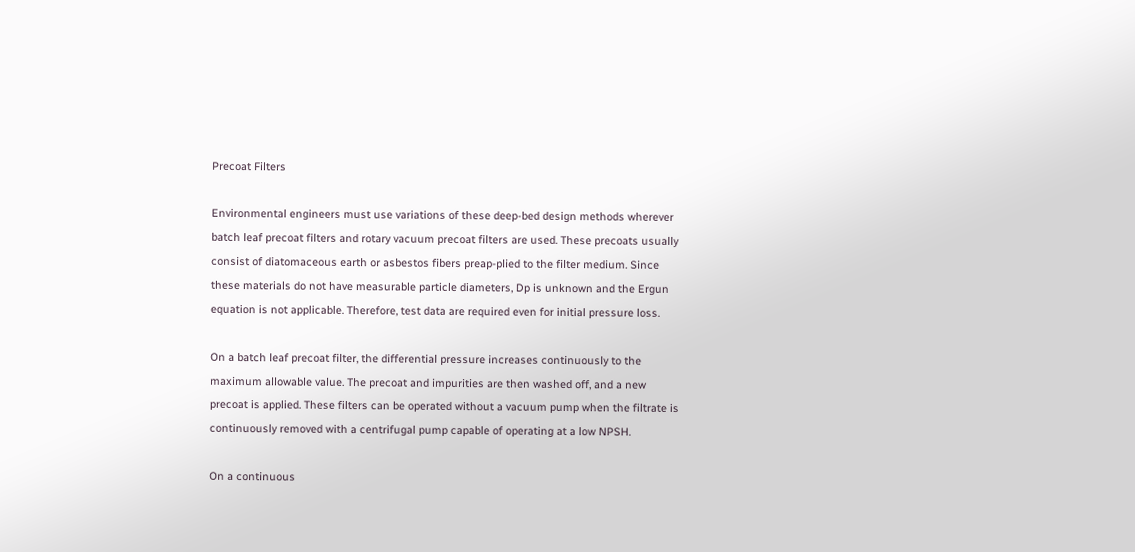Precoat Filters

Environmental engineers must use variations of these deep-bed design methods wherever batch leaf precoat filters and rotary vacuum precoat filters are used. These precoats usually consist of diatomaceous earth or asbestos fibers preap-plied to the filter medium. Since these materials do not have measurable particle diameters, Dp is unknown and the Ergun equation is not applicable. Therefore, test data are required even for initial pressure loss.

On a batch leaf precoat filter, the differential pressure increases continuously to the maximum allowable value. The precoat and impurities are then washed off, and a new precoat is applied. These filters can be operated without a vacuum pump when the filtrate is continuously removed with a centrifugal pump capable of operating at a low NPSH.

On a continuous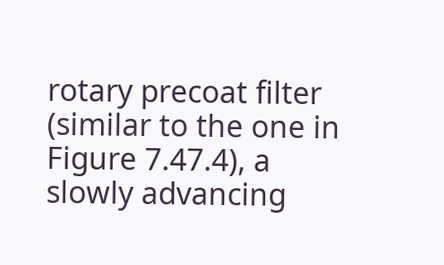rotary precoat filter (similar to the one in Figure 7.47.4), a slowly advancing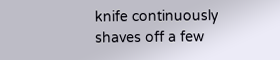knife continuously shaves off a few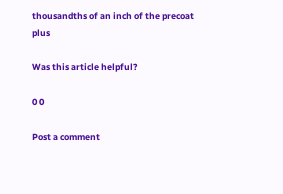thousandths of an inch of the precoat plus

Was this article helpful?

0 0

Post a comment